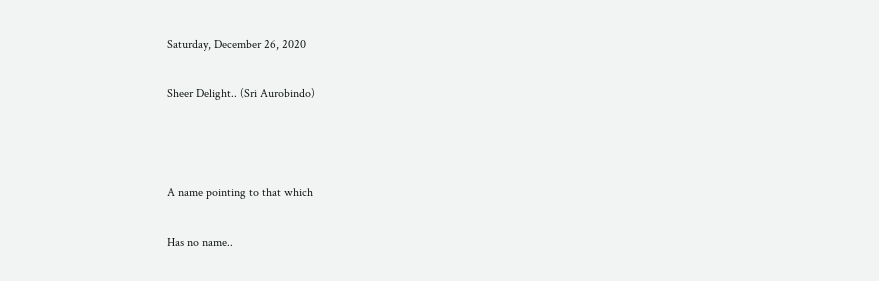Saturday, December 26, 2020

Sheer Delight.. (Sri Aurobindo)



A name pointing to that which

Has no name..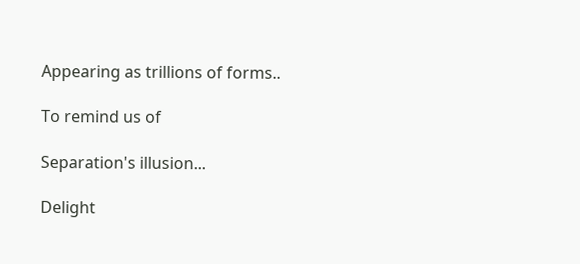Appearing as trillions of forms..

To remind us of

Separation's illusion...

Delight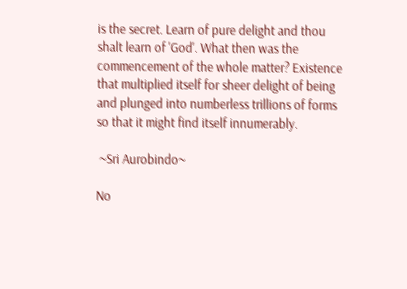is the secret. Learn of pure delight and thou shalt learn of 'God'. What then was the commencement of the whole matter? Existence that multiplied itself for sheer delight of being and plunged into numberless trillions of forms so that it might find itself innumerably.

 ~Sri Aurobindo~

No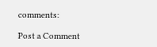comments:

Post a Comment